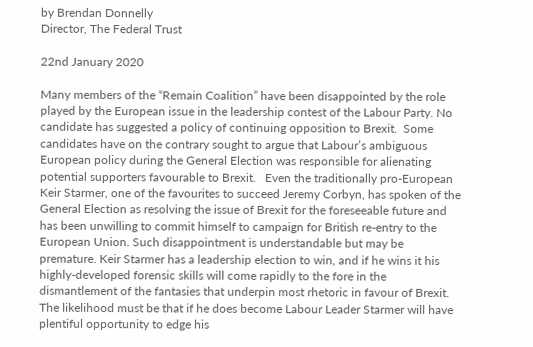by Brendan Donnelly
Director, The Federal Trust

22nd January 2020

Many members of the “Remain Coalition” have been disappointed by the role played by the European issue in the leadership contest of the Labour Party. No candidate has suggested a policy of continuing opposition to Brexit.  Some candidates have on the contrary sought to argue that Labour’s ambiguous European policy during the General Election was responsible for alienating potential supporters favourable to Brexit.   Even the traditionally pro-European Keir Starmer, one of the favourites to succeed Jeremy Corbyn, has spoken of the General Election as resolving the issue of Brexit for the foreseeable future and has been unwilling to commit himself to campaign for British re-entry to the European Union. Such disappointment is understandable but may be premature. Keir Starmer has a leadership election to win, and if he wins it his highly-developed forensic skills will come rapidly to the fore in the dismantlement of the fantasies that underpin most rhetoric in favour of Brexit. The likelihood must be that if he does become Labour Leader Starmer will have plentiful opportunity to edge his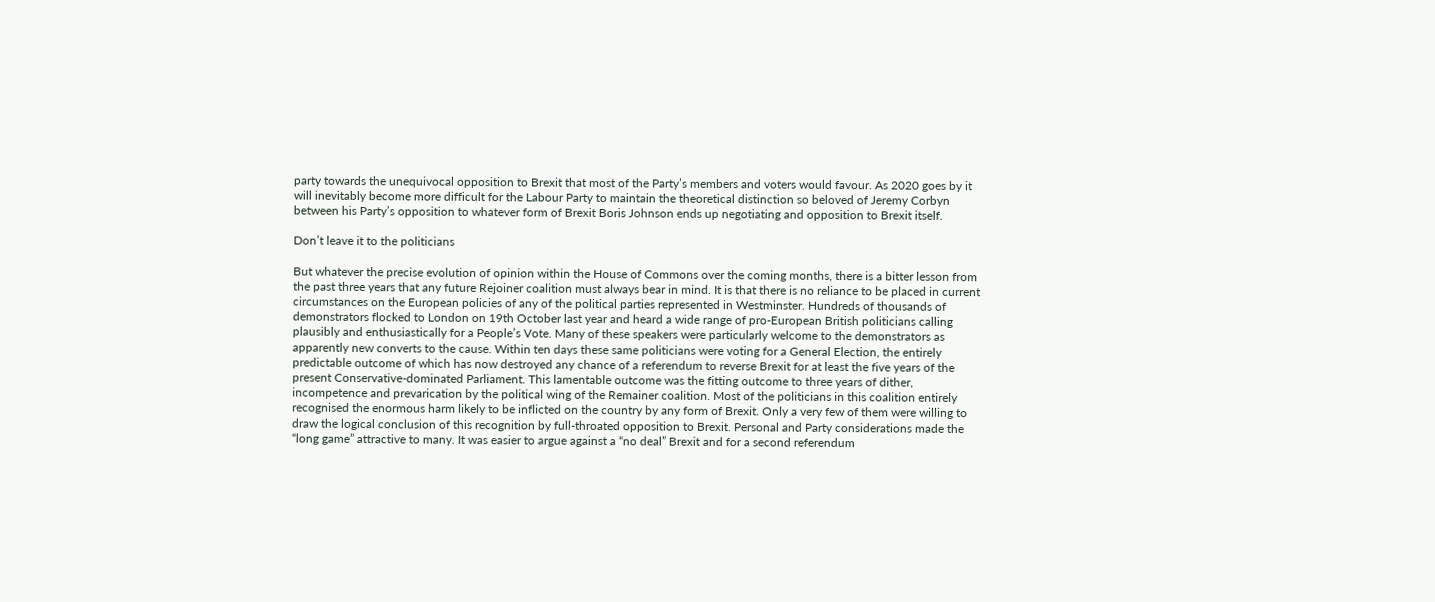party towards the unequivocal opposition to Brexit that most of the Party’s members and voters would favour. As 2020 goes by it will inevitably become more difficult for the Labour Party to maintain the theoretical distinction so beloved of Jeremy Corbyn between his Party’s opposition to whatever form of Brexit Boris Johnson ends up negotiating and opposition to Brexit itself.

Don’t leave it to the politicians

But whatever the precise evolution of opinion within the House of Commons over the coming months, there is a bitter lesson from the past three years that any future Rejoiner coalition must always bear in mind. It is that there is no reliance to be placed in current circumstances on the European policies of any of the political parties represented in Westminster. Hundreds of thousands of demonstrators flocked to London on 19th October last year and heard a wide range of pro-European British politicians calling plausibly and enthusiastically for a People’s Vote. Many of these speakers were particularly welcome to the demonstrators as apparently new converts to the cause. Within ten days these same politicians were voting for a General Election, the entirely predictable outcome of which has now destroyed any chance of a referendum to reverse Brexit for at least the five years of the present Conservative-dominated Parliament. This lamentable outcome was the fitting outcome to three years of dither, incompetence and prevarication by the political wing of the Remainer coalition. Most of the politicians in this coalition entirely recognised the enormous harm likely to be inflicted on the country by any form of Brexit. Only a very few of them were willing to draw the logical conclusion of this recognition by full-throated opposition to Brexit. Personal and Party considerations made the “long game” attractive to many. It was easier to argue against a “no deal” Brexit and for a second referendum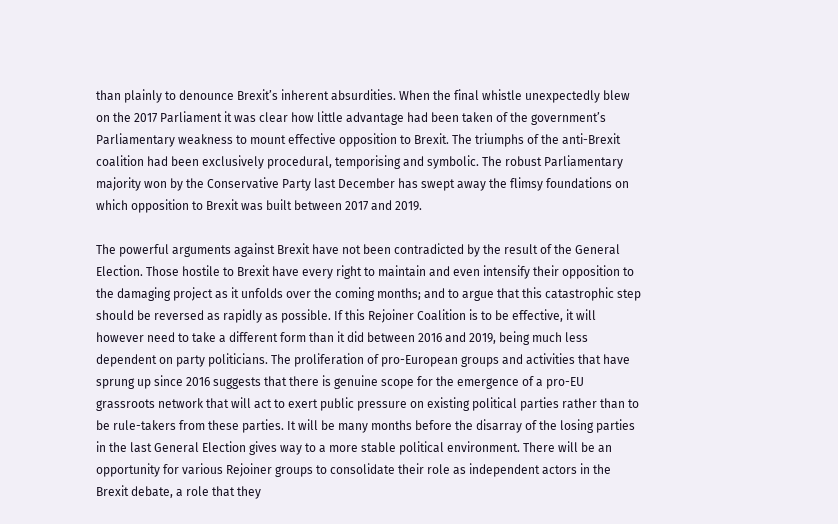than plainly to denounce Brexit’s inherent absurdities. When the final whistle unexpectedly blew on the 2017 Parliament it was clear how little advantage had been taken of the government’s Parliamentary weakness to mount effective opposition to Brexit. The triumphs of the anti-Brexit coalition had been exclusively procedural, temporising and symbolic. The robust Parliamentary majority won by the Conservative Party last December has swept away the flimsy foundations on which opposition to Brexit was built between 2017 and 2019.

The powerful arguments against Brexit have not been contradicted by the result of the General Election. Those hostile to Brexit have every right to maintain and even intensify their opposition to the damaging project as it unfolds over the coming months; and to argue that this catastrophic step should be reversed as rapidly as possible. If this Rejoiner Coalition is to be effective, it will however need to take a different form than it did between 2016 and 2019, being much less dependent on party politicians. The proliferation of pro-European groups and activities that have sprung up since 2016 suggests that there is genuine scope for the emergence of a pro-EU grassroots network that will act to exert public pressure on existing political parties rather than to be rule-takers from these parties. It will be many months before the disarray of the losing parties in the last General Election gives way to a more stable political environment. There will be an opportunity for various Rejoiner groups to consolidate their role as independent actors in the Brexit debate, a role that they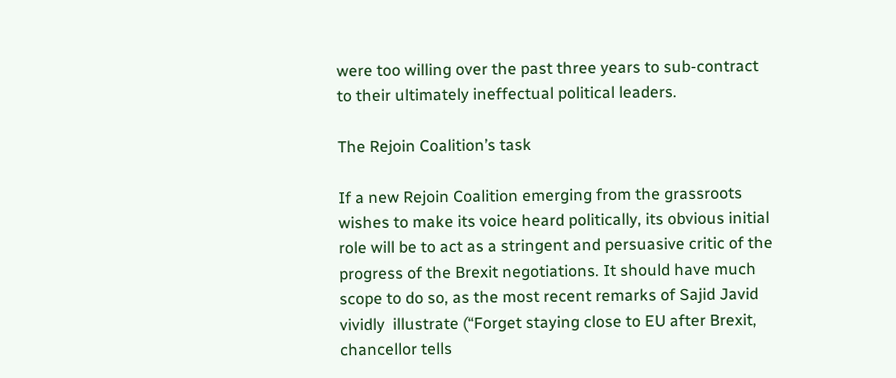were too willing over the past three years to sub-contract to their ultimately ineffectual political leaders.

The Rejoin Coalition’s task

If a new Rejoin Coalition emerging from the grassroots wishes to make its voice heard politically, its obvious initial role will be to act as a stringent and persuasive critic of the progress of the Brexit negotiations. It should have much scope to do so, as the most recent remarks of Sajid Javid vividly  illustrate (“Forget staying close to EU after Brexit, chancellor tells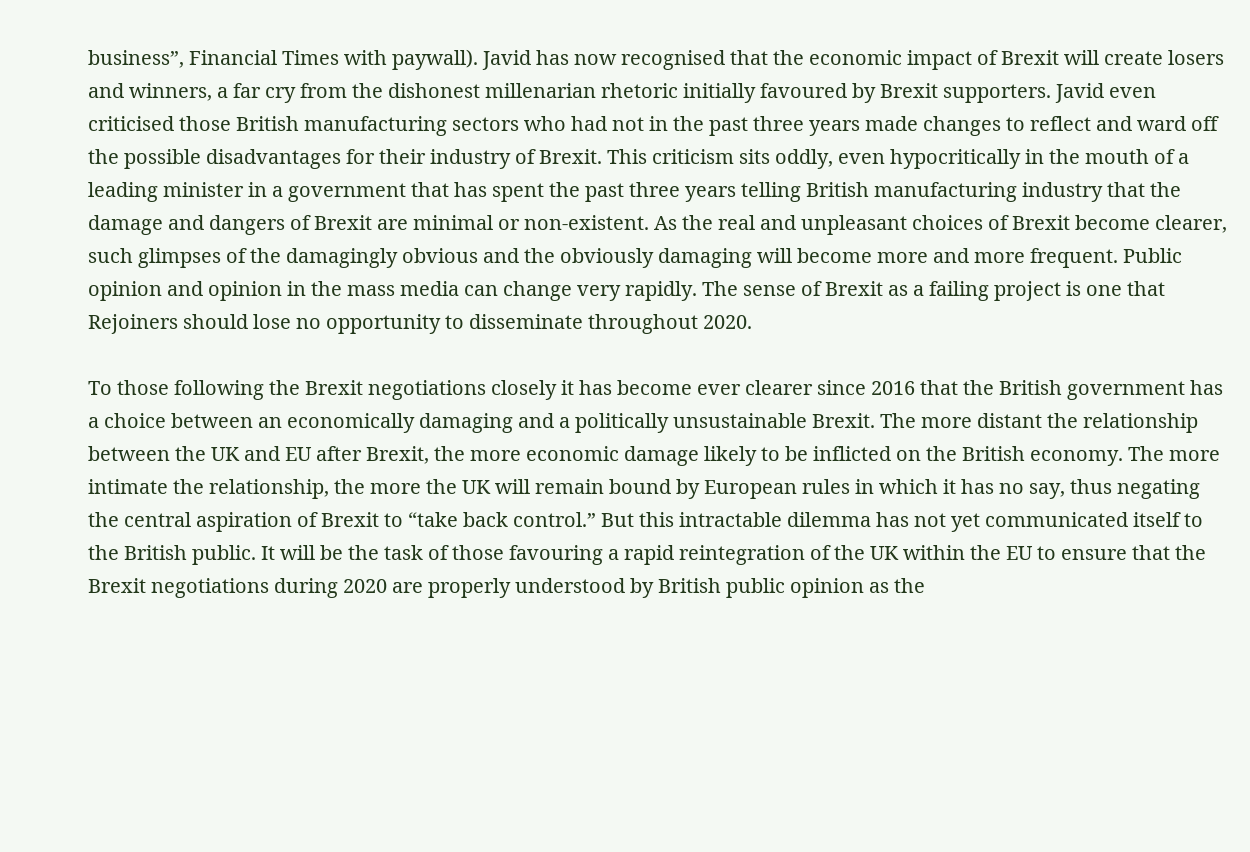business”, Financial Times with paywall). Javid has now recognised that the economic impact of Brexit will create losers and winners, a far cry from the dishonest millenarian rhetoric initially favoured by Brexit supporters. Javid even criticised those British manufacturing sectors who had not in the past three years made changes to reflect and ward off the possible disadvantages for their industry of Brexit. This criticism sits oddly, even hypocritically in the mouth of a leading minister in a government that has spent the past three years telling British manufacturing industry that the damage and dangers of Brexit are minimal or non-existent. As the real and unpleasant choices of Brexit become clearer, such glimpses of the damagingly obvious and the obviously damaging will become more and more frequent. Public opinion and opinion in the mass media can change very rapidly. The sense of Brexit as a failing project is one that Rejoiners should lose no opportunity to disseminate throughout 2020.

To those following the Brexit negotiations closely it has become ever clearer since 2016 that the British government has a choice between an economically damaging and a politically unsustainable Brexit. The more distant the relationship between the UK and EU after Brexit, the more economic damage likely to be inflicted on the British economy. The more intimate the relationship, the more the UK will remain bound by European rules in which it has no say, thus negating the central aspiration of Brexit to “take back control.” But this intractable dilemma has not yet communicated itself to the British public. It will be the task of those favouring a rapid reintegration of the UK within the EU to ensure that the Brexit negotiations during 2020 are properly understood by British public opinion as the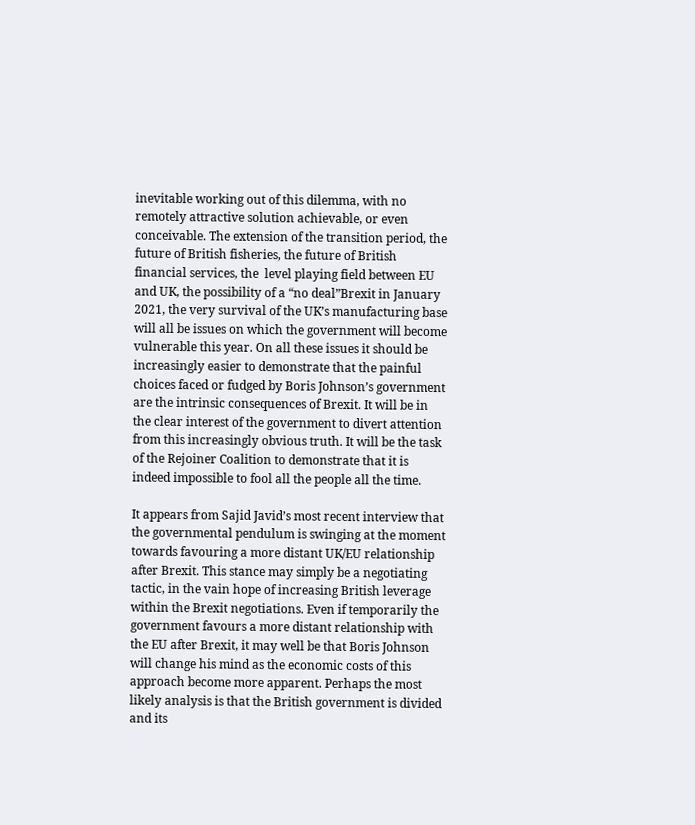inevitable working out of this dilemma, with no remotely attractive solution achievable, or even conceivable. The extension of the transition period, the future of British fisheries, the future of British financial services, the  level playing field between EU and UK, the possibility of a “no deal”Brexit in January 2021, the very survival of the UK’s manufacturing base will all be issues on which the government will become vulnerable this year. On all these issues it should be increasingly easier to demonstrate that the painful choices faced or fudged by Boris Johnson’s government are the intrinsic consequences of Brexit. It will be in the clear interest of the government to divert attention from this increasingly obvious truth. It will be the task of the Rejoiner Coalition to demonstrate that it is indeed impossible to fool all the people all the time.

It appears from Sajid Javid’s most recent interview that the governmental pendulum is swinging at the moment towards favouring a more distant UK/EU relationship after Brexit. This stance may simply be a negotiating tactic, in the vain hope of increasing British leverage within the Brexit negotiations. Even if temporarily the government favours a more distant relationship with the EU after Brexit, it may well be that Boris Johnson will change his mind as the economic costs of this approach become more apparent. Perhaps the most likely analysis is that the British government is divided and its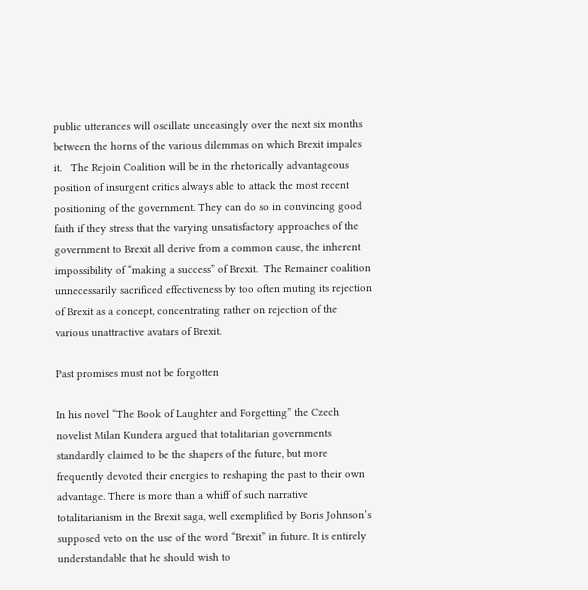public utterances will oscillate unceasingly over the next six months between the horns of the various dilemmas on which Brexit impales it.   The Rejoin Coalition will be in the rhetorically advantageous position of insurgent critics always able to attack the most recent positioning of the government. They can do so in convincing good faith if they stress that the varying unsatisfactory approaches of the government to Brexit all derive from a common cause, the inherent impossibility of “making a success” of Brexit.  The Remainer coalition unnecessarily sacrificed effectiveness by too often muting its rejection of Brexit as a concept, concentrating rather on rejection of the various unattractive avatars of Brexit.

Past promises must not be forgotten

In his novel “The Book of Laughter and Forgetting” the Czech novelist Milan Kundera argued that totalitarian governments standardly claimed to be the shapers of the future, but more frequently devoted their energies to reshaping the past to their own advantage. There is more than a whiff of such narrative totalitarianism in the Brexit saga, well exemplified by Boris Johnson’s supposed veto on the use of the word “Brexit” in future. It is entirely understandable that he should wish to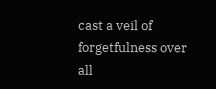cast a veil of forgetfulness over all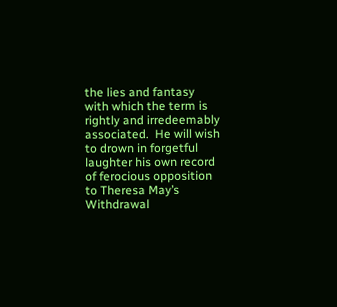the lies and fantasy with which the term is rightly and irredeemably associated.  He will wish to drown in forgetful laughter his own record of ferocious opposition to Theresa May’s Withdrawal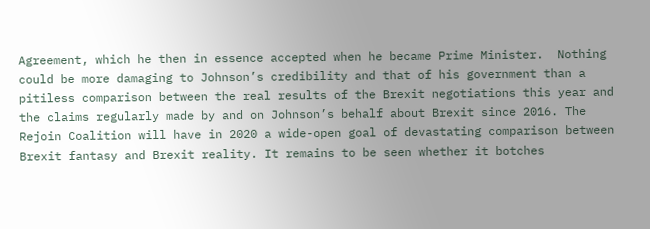Agreement, which he then in essence accepted when he became Prime Minister.  Nothing could be more damaging to Johnson’s credibility and that of his government than a pitiless comparison between the real results of the Brexit negotiations this year and the claims regularly made by and on Johnson’s behalf about Brexit since 2016. The Rejoin Coalition will have in 2020 a wide-open goal of devastating comparison between Brexit fantasy and Brexit reality. It remains to be seen whether it botches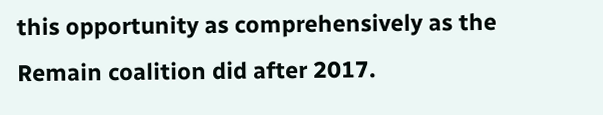this opportunity as comprehensively as the Remain coalition did after 2017.